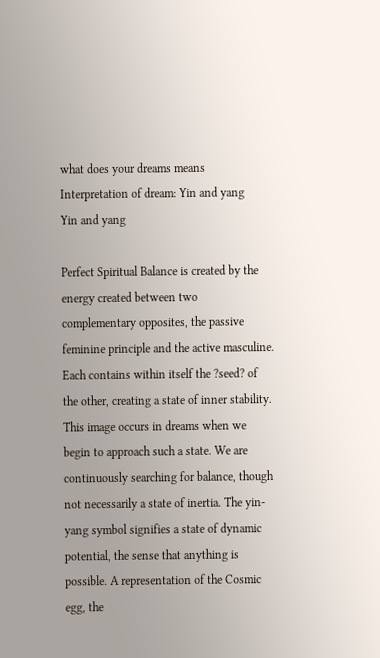what does your dreams means
Interpretation of dream: Yin and yang
Yin and yang

Perfect Spiritual Balance is created by the energy created between two complementary opposites, the passive feminine principle and the active masculine. Each contains within itself the ?seed? of the other, creating a state of inner stability. This image occurs in dreams when we begin to approach such a state. We are continuously searching for balance, though not necessarily a state of inertia. The yin-yang symbol signifies a state of dynamic potential, the sense that anything is possible. A representation of the Cosmic egg, the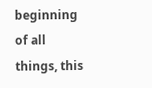beginning of all things, this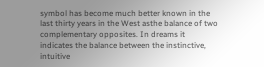symbol has become much better known in the last thirty years in the West asthe balance of two complementary opposites. In dreams it indicates the balance between the instinctive, intuitive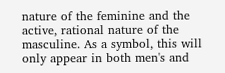nature of the feminine and the active, rational nature of the masculine. As a symbol, this will only appear in both men's and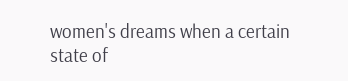women's dreams when a certain state of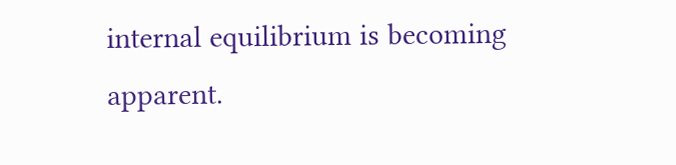internal equilibrium is becoming apparent.